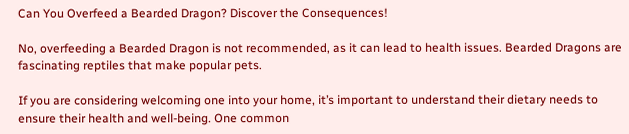Can You Overfeed a Bearded Dragon? Discover the Consequences!

No, overfeeding a Bearded Dragon is not recommended, as it can lead to health issues. Bearded Dragons are fascinating reptiles that make popular pets.

If you are considering welcoming one into your home, it’s important to understand their dietary needs to ensure their health and well-being. One common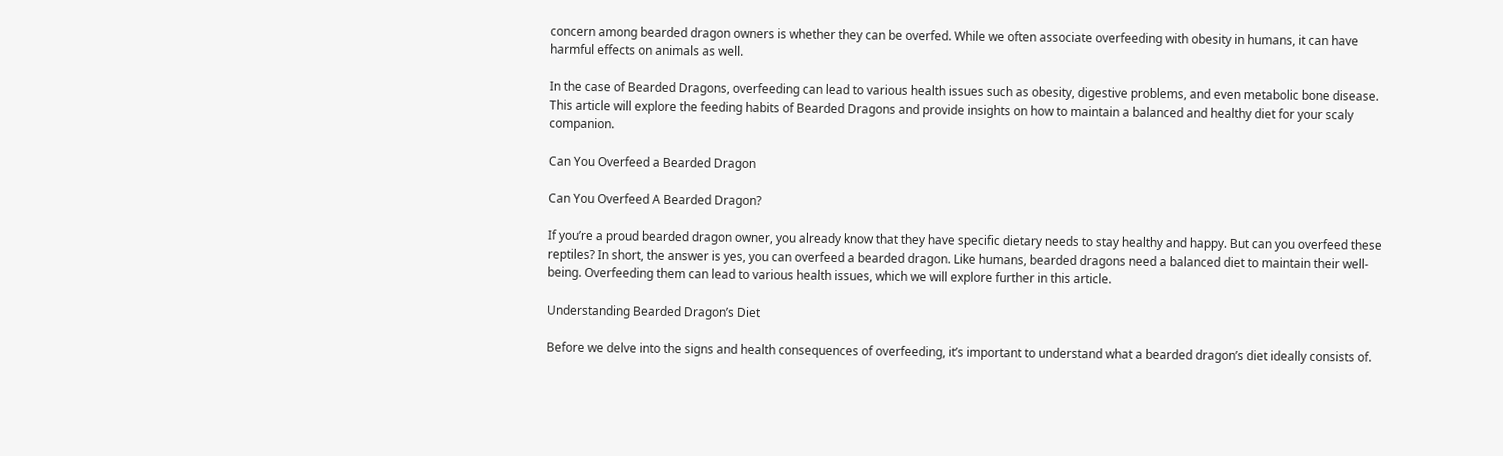concern among bearded dragon owners is whether they can be overfed. While we often associate overfeeding with obesity in humans, it can have harmful effects on animals as well.

In the case of Bearded Dragons, overfeeding can lead to various health issues such as obesity, digestive problems, and even metabolic bone disease. This article will explore the feeding habits of Bearded Dragons and provide insights on how to maintain a balanced and healthy diet for your scaly companion.

Can You Overfeed a Bearded Dragon

Can You Overfeed A Bearded Dragon?

If you’re a proud bearded dragon owner, you already know that they have specific dietary needs to stay healthy and happy. But can you overfeed these reptiles? In short, the answer is yes, you can overfeed a bearded dragon. Like humans, bearded dragons need a balanced diet to maintain their well-being. Overfeeding them can lead to various health issues, which we will explore further in this article.

Understanding Bearded Dragon’s Diet

Before we delve into the signs and health consequences of overfeeding, it’s important to understand what a bearded dragon’s diet ideally consists of.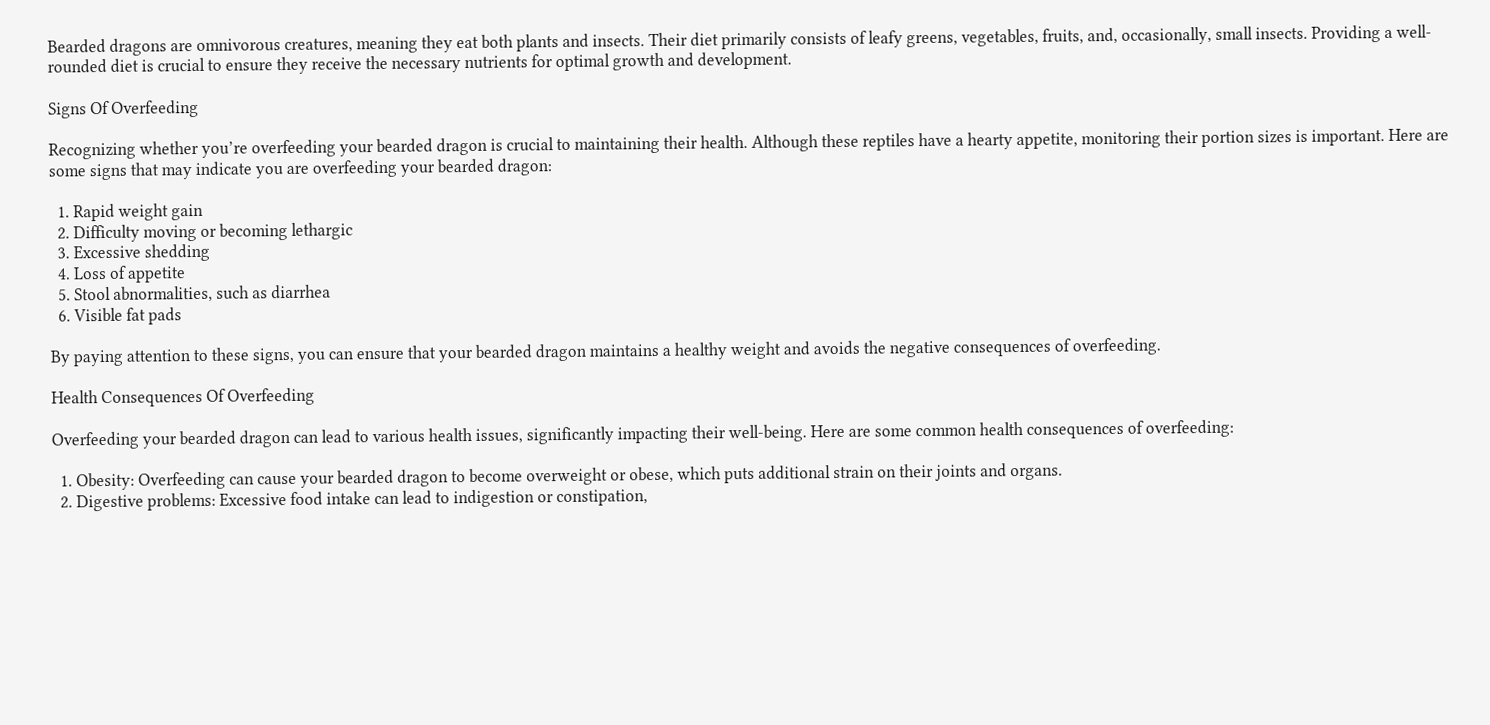Bearded dragons are omnivorous creatures, meaning they eat both plants and insects. Their diet primarily consists of leafy greens, vegetables, fruits, and, occasionally, small insects. Providing a well-rounded diet is crucial to ensure they receive the necessary nutrients for optimal growth and development.

Signs Of Overfeeding

Recognizing whether you’re overfeeding your bearded dragon is crucial to maintaining their health. Although these reptiles have a hearty appetite, monitoring their portion sizes is important. Here are some signs that may indicate you are overfeeding your bearded dragon:

  1. Rapid weight gain
  2. Difficulty moving or becoming lethargic
  3. Excessive shedding
  4. Loss of appetite
  5. Stool abnormalities, such as diarrhea
  6. Visible fat pads

By paying attention to these signs, you can ensure that your bearded dragon maintains a healthy weight and avoids the negative consequences of overfeeding.

Health Consequences Of Overfeeding

Overfeeding your bearded dragon can lead to various health issues, significantly impacting their well-being. Here are some common health consequences of overfeeding:

  1. Obesity: Overfeeding can cause your bearded dragon to become overweight or obese, which puts additional strain on their joints and organs.
  2. Digestive problems: Excessive food intake can lead to indigestion or constipation,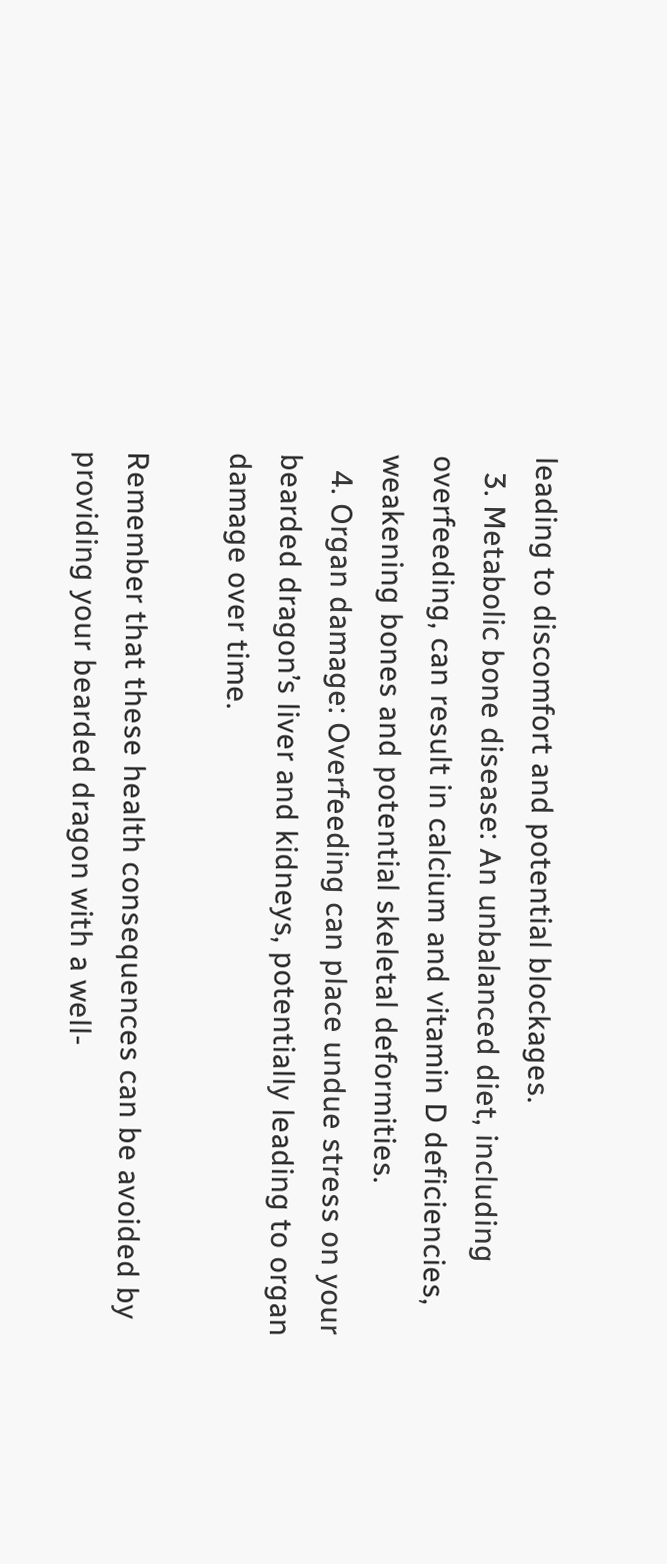leading to discomfort and potential blockages.
  3. Metabolic bone disease: An unbalanced diet, including overfeeding, can result in calcium and vitamin D deficiencies, weakening bones and potential skeletal deformities.
  4. Organ damage: Overfeeding can place undue stress on your bearded dragon’s liver and kidneys, potentially leading to organ damage over time.

Remember that these health consequences can be avoided by providing your bearded dragon with a well-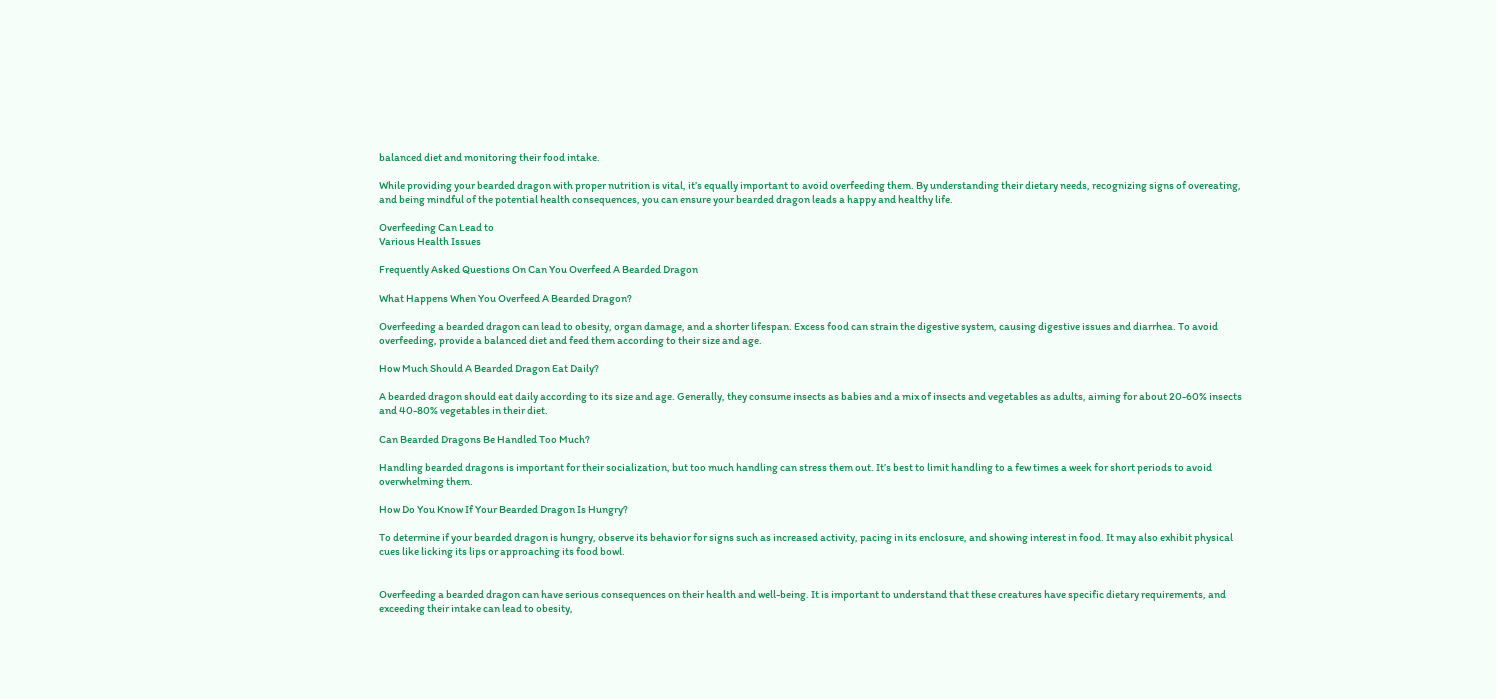balanced diet and monitoring their food intake.

While providing your bearded dragon with proper nutrition is vital, it’s equally important to avoid overfeeding them. By understanding their dietary needs, recognizing signs of overeating, and being mindful of the potential health consequences, you can ensure your bearded dragon leads a happy and healthy life.

Overfeeding Can Lead to
Various Health Issues

Frequently Asked Questions On Can You Overfeed A Bearded Dragon

What Happens When You Overfeed A Bearded Dragon?

Overfeeding a bearded dragon can lead to obesity, organ damage, and a shorter lifespan. Excess food can strain the digestive system, causing digestive issues and diarrhea. To avoid overfeeding, provide a balanced diet and feed them according to their size and age.

How Much Should A Bearded Dragon Eat Daily?

A bearded dragon should eat daily according to its size and age. Generally, they consume insects as babies and a mix of insects and vegetables as adults, aiming for about 20-60% insects and 40-80% vegetables in their diet.

Can Bearded Dragons Be Handled Too Much?

Handling bearded dragons is important for their socialization, but too much handling can stress them out. It’s best to limit handling to a few times a week for short periods to avoid overwhelming them.

How Do You Know If Your Bearded Dragon Is Hungry?

To determine if your bearded dragon is hungry, observe its behavior for signs such as increased activity, pacing in its enclosure, and showing interest in food. It may also exhibit physical cues like licking its lips or approaching its food bowl.


Overfeeding a bearded dragon can have serious consequences on their health and well-being. It is important to understand that these creatures have specific dietary requirements, and exceeding their intake can lead to obesity,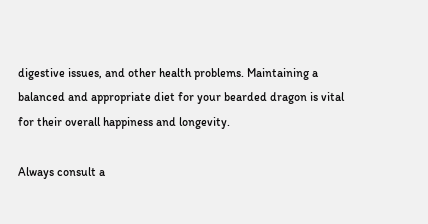digestive issues, and other health problems. Maintaining a balanced and appropriate diet for your bearded dragon is vital for their overall happiness and longevity.

Always consult a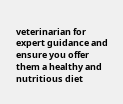veterinarian for expert guidance and ensure you offer them a healthy and nutritious diet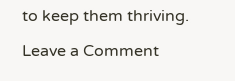to keep them thriving.

Leave a Comment